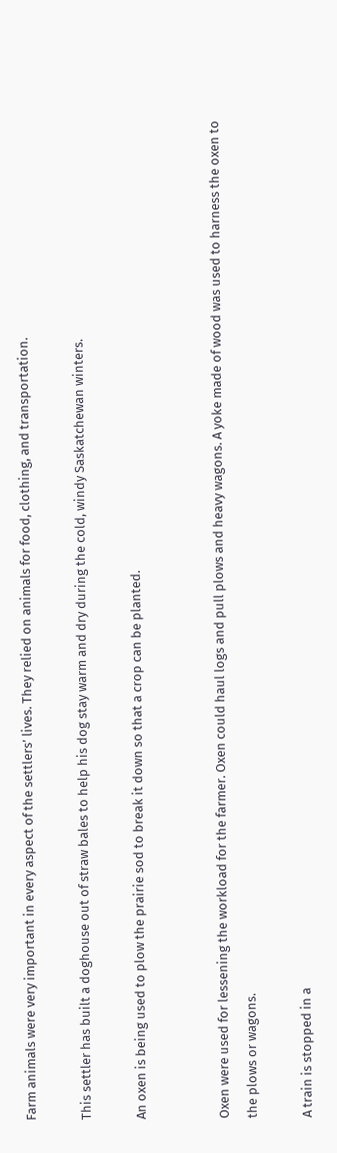Farm animals were very important in every aspect of the settlers’ lives. They relied on animals for food, clothing, and transportation.

This settler has built a doghouse out of straw bales to help his dog stay warm and dry during the cold, windy Saskatchewan winters.

An oxen is being used to plow the prairie sod to break it down so that a crop can be planted.


Oxen were used for lessening the workload for the farmer. Oxen could haul logs and pull plows and heavy wagons. A yoke made of wood was used to harness the oxen to the plows or wagons.

A train is stopped in a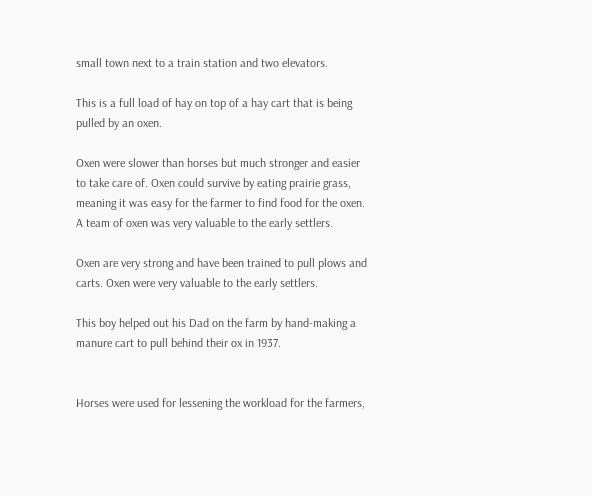small town next to a train station and two elevators.

This is a full load of hay on top of a hay cart that is being pulled by an oxen.

Oxen were slower than horses but much stronger and easier to take care of. Oxen could survive by eating prairie grass, meaning it was easy for the farmer to find food for the oxen. A team of oxen was very valuable to the early settlers.

Oxen are very strong and have been trained to pull plows and carts. Oxen were very valuable to the early settlers.

This boy helped out his Dad on the farm by hand-making a manure cart to pull behind their ox in 1937.


Horses were used for lessening the workload for the farmers,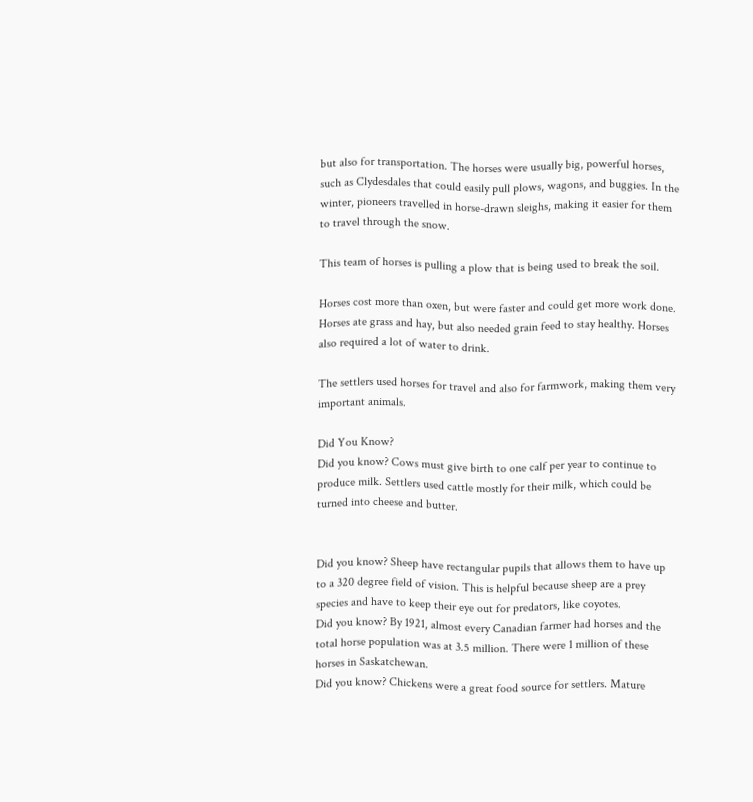but also for transportation. The horses were usually big, powerful horses, such as Clydesdales that could easily pull plows, wagons, and buggies. In the winter, pioneers travelled in horse-drawn sleighs, making it easier for them to travel through the snow.

This team of horses is pulling a plow that is being used to break the soil.

Horses cost more than oxen, but were faster and could get more work done. Horses ate grass and hay, but also needed grain feed to stay healthy. Horses also required a lot of water to drink.

The settlers used horses for travel and also for farmwork, making them very important animals.

Did You Know?
Did you know? Cows must give birth to one calf per year to continue to produce milk. Settlers used cattle mostly for their milk, which could be turned into cheese and butter.


Did you know? Sheep have rectangular pupils that allows them to have up to a 320 degree field of vision. This is helpful because sheep are a prey species and have to keep their eye out for predators, like coyotes.
Did you know? By 1921, almost every Canadian farmer had horses and the total horse population was at 3.5 million. There were 1 million of these horses in Saskatchewan.
Did you know? Chickens were a great food source for settlers. Mature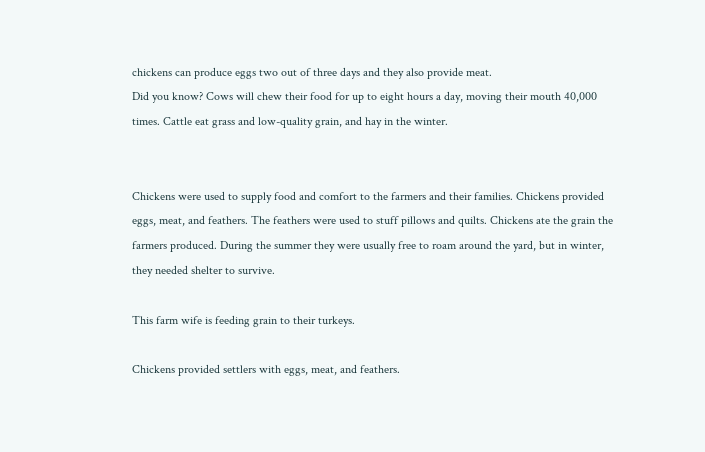chickens can produce eggs two out of three days and they also provide meat.
Did you know? Cows will chew their food for up to eight hours a day, moving their mouth 40,000 times. Cattle eat grass and low-quality grain, and hay in the winter.


Chickens were used to supply food and comfort to the farmers and their families. Chickens provided eggs, meat, and feathers. The feathers were used to stuff pillows and quilts. Chickens ate the grain the farmers produced. During the summer they were usually free to roam around the yard, but in winter, they needed shelter to survive.

This farm wife is feeding grain to their turkeys.

Chickens provided settlers with eggs, meat, and feathers.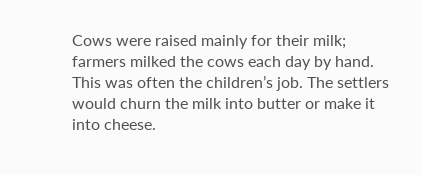Cows were raised mainly for their milk; farmers milked the cows each day by hand. This was often the children’s job. The settlers would churn the milk into butter or make it into cheese.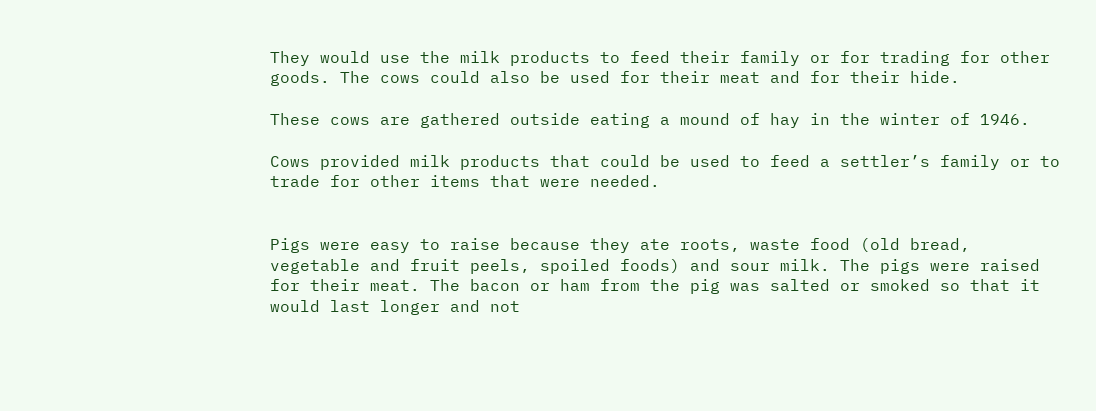They would use the milk products to feed their family or for trading for other goods. The cows could also be used for their meat and for their hide.

These cows are gathered outside eating a mound of hay in the winter of 1946.

Cows provided milk products that could be used to feed a settler’s family or to trade for other items that were needed.


Pigs were easy to raise because they ate roots, waste food (old bread, vegetable and fruit peels, spoiled foods) and sour milk. The pigs were raised for their meat. The bacon or ham from the pig was salted or smoked so that it would last longer and not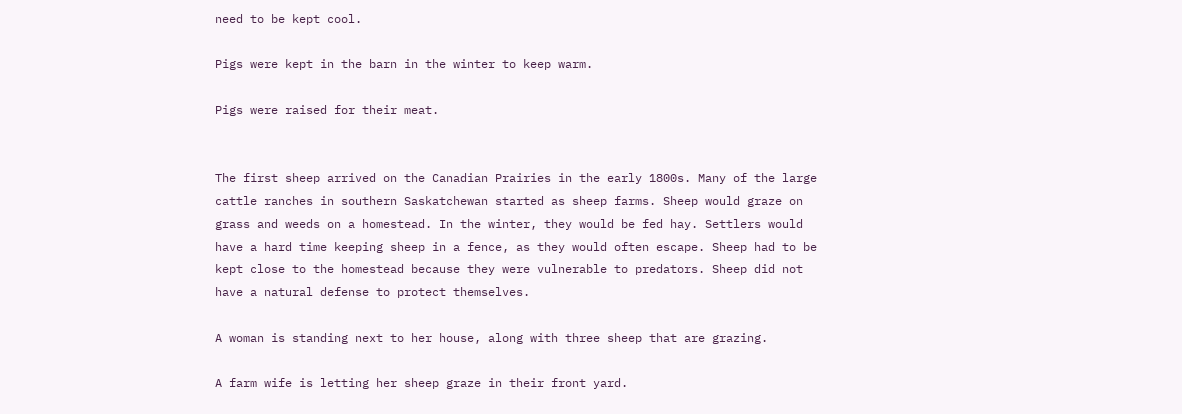need to be kept cool.

Pigs were kept in the barn in the winter to keep warm.

Pigs were raised for their meat.


The first sheep arrived on the Canadian Prairies in the early 1800s. Many of the large cattle ranches in southern Saskatchewan started as sheep farms. Sheep would graze on grass and weeds on a homestead. In the winter, they would be fed hay. Settlers would have a hard time keeping sheep in a fence, as they would often escape. Sheep had to be kept close to the homestead because they were vulnerable to predators. Sheep did not have a natural defense to protect themselves.

A woman is standing next to her house, along with three sheep that are grazing.

A farm wife is letting her sheep graze in their front yard.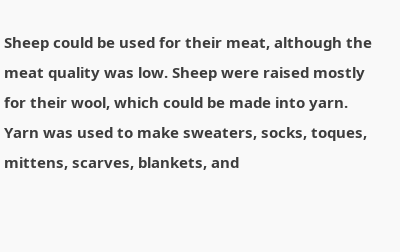Sheep could be used for their meat, although the meat quality was low. Sheep were raised mostly for their wool, which could be made into yarn. Yarn was used to make sweaters, socks, toques, mittens, scarves, blankets, and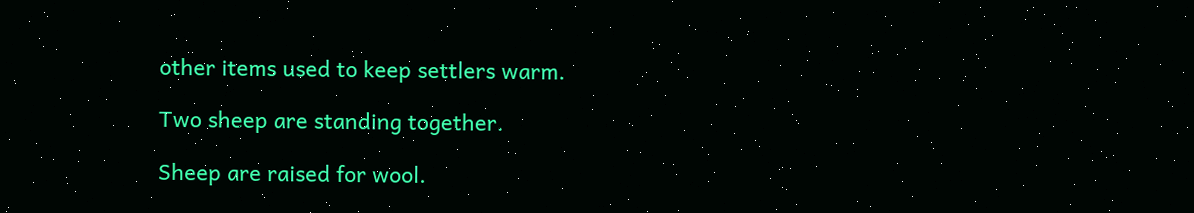other items used to keep settlers warm.

Two sheep are standing together.

Sheep are raised for wool.